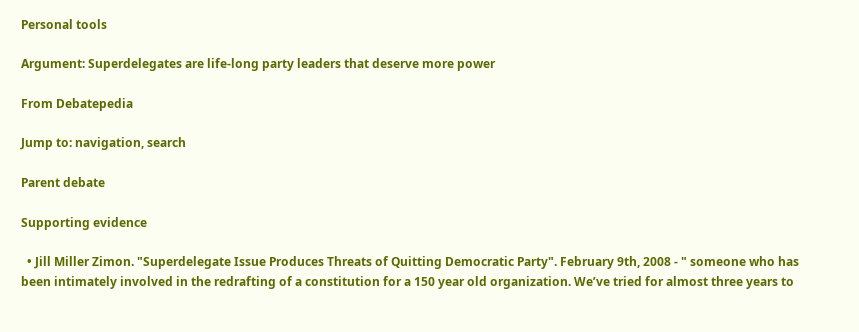Personal tools

Argument: Superdelegates are life-long party leaders that deserve more power

From Debatepedia

Jump to: navigation, search

Parent debate

Supporting evidence

  • Jill Miller Zimon. "Superdelegate Issue Produces Threats of Quitting Democratic Party". February 9th, 2008 - " someone who has been intimately involved in the redrafting of a constitution for a 150 year old organization. We’ve tried for almost three years to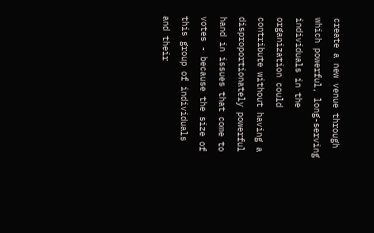create a new venue through which powerful, long-serving individuals in the organization could contribute without having a disproportionately powerful hand in issues that come to votes - because the size of this group of individuals and their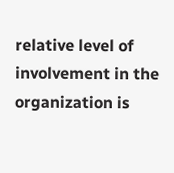relative level of involvement in the organization is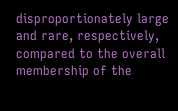disproportionately large and rare, respectively, compared to the overall membership of the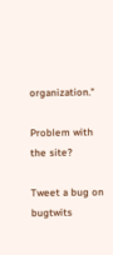organization."

Problem with the site?

Tweet a bug on bugtwits